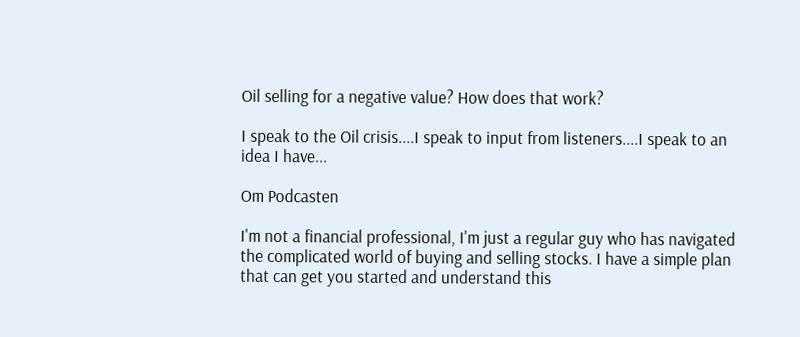Oil selling for a negative value? How does that work?

I speak to the Oil crisis....I speak to input from listeners....I speak to an idea I have...

Om Podcasten

I'm not a financial professional, I'm just a regular guy who has navigated the complicated world of buying and selling stocks. I have a simple plan that can get you started and understand this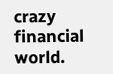crazy financial world.